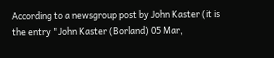According to a newsgroup post by John Kaster (it is the entry "John Kaster (Borland) 05 Mar,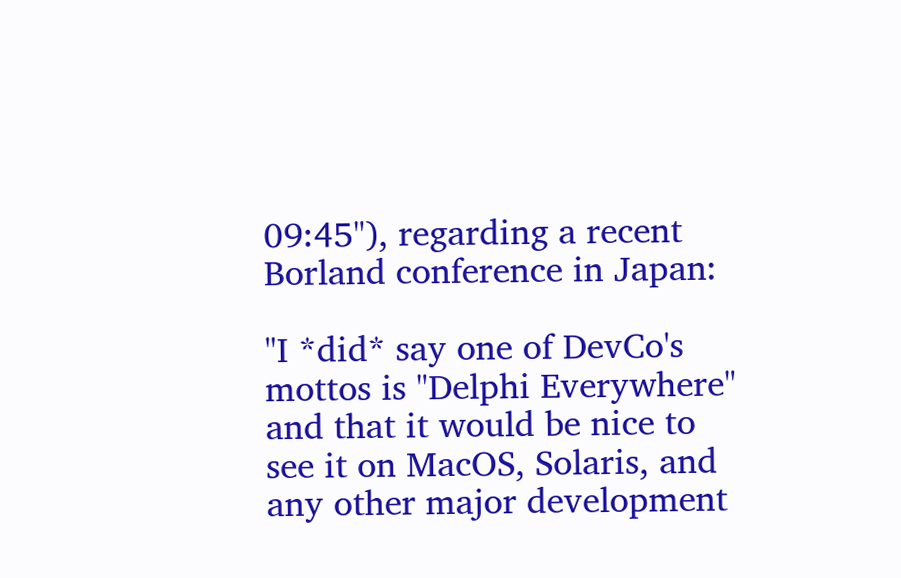09:45"), regarding a recent Borland conference in Japan:

"I *did* say one of DevCo's mottos is "Delphi Everywhere" and that it would be nice to see it on MacOS, Solaris, and any other major development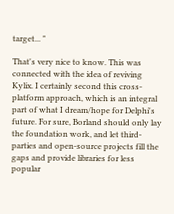target... "

That's very nice to know. This was connected with the idea of reviving Kylix. I certainly second this cross-platform approach, which is an integral part of what I dream/hope for Delphi's future. For sure, Borland should only lay the foundation work, and let third-parties and open-source projects fill the gaps and provide libraries for less popular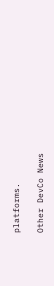platforms.

Other DevCo News